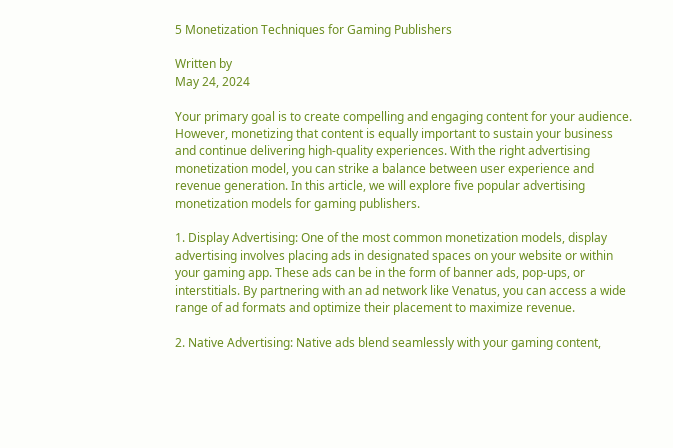5 Monetization Techniques for Gaming Publishers

Written by
May 24, 2024

Your primary goal is to create compelling and engaging content for your audience. However, monetizing that content is equally important to sustain your business and continue delivering high-quality experiences. With the right advertising monetization model, you can strike a balance between user experience and revenue generation. In this article, we will explore five popular advertising monetization models for gaming publishers.

1. Display Advertising: One of the most common monetization models, display advertising involves placing ads in designated spaces on your website or within your gaming app. These ads can be in the form of banner ads, pop-ups, or interstitials. By partnering with an ad network like Venatus, you can access a wide range of ad formats and optimize their placement to maximize revenue.

2. Native Advertising: Native ads blend seamlessly with your gaming content,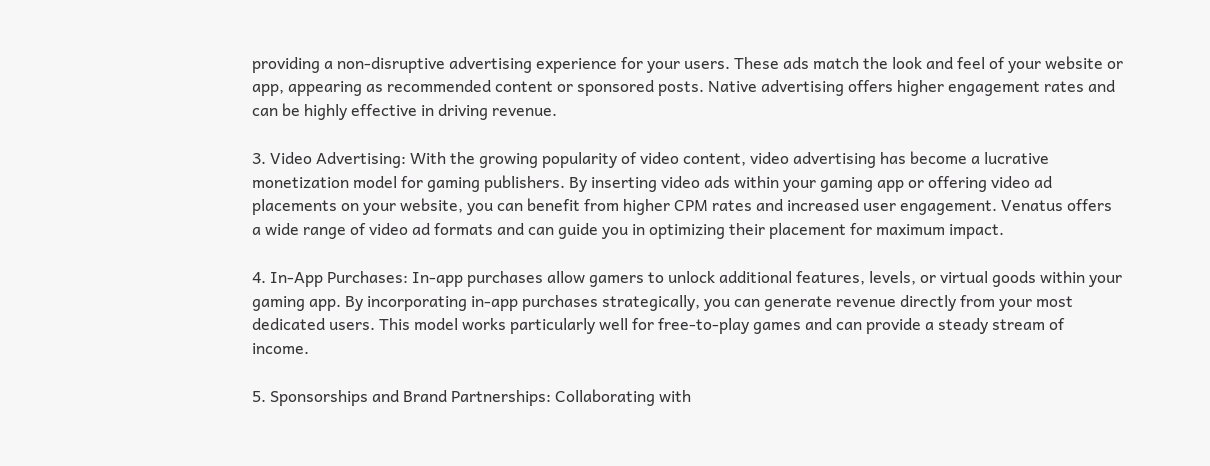providing a non-disruptive advertising experience for your users. These ads match the look and feel of your website or app, appearing as recommended content or sponsored posts. Native advertising offers higher engagement rates and can be highly effective in driving revenue.

3. Video Advertising: With the growing popularity of video content, video advertising has become a lucrative monetization model for gaming publishers. By inserting video ads within your gaming app or offering video ad placements on your website, you can benefit from higher CPM rates and increased user engagement. Venatus offers a wide range of video ad formats and can guide you in optimizing their placement for maximum impact.

4. In-App Purchases: In-app purchases allow gamers to unlock additional features, levels, or virtual goods within your gaming app. By incorporating in-app purchases strategically, you can generate revenue directly from your most dedicated users. This model works particularly well for free-to-play games and can provide a steady stream of income.

5. Sponsorships and Brand Partnerships: Collaborating with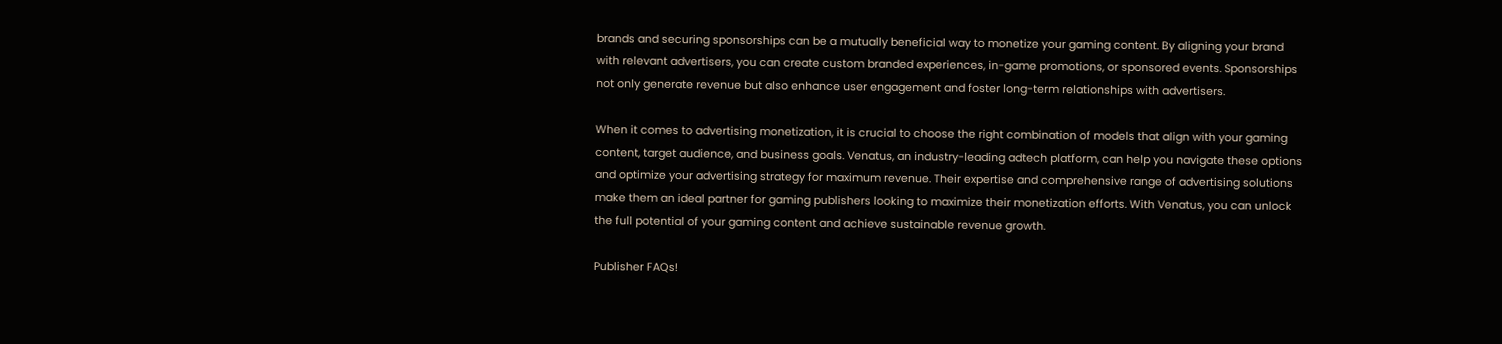brands and securing sponsorships can be a mutually beneficial way to monetize your gaming content. By aligning your brand with relevant advertisers, you can create custom branded experiences, in-game promotions, or sponsored events. Sponsorships not only generate revenue but also enhance user engagement and foster long-term relationships with advertisers.

When it comes to advertising monetization, it is crucial to choose the right combination of models that align with your gaming content, target audience, and business goals. Venatus, an industry-leading adtech platform, can help you navigate these options and optimize your advertising strategy for maximum revenue. Their expertise and comprehensive range of advertising solutions make them an ideal partner for gaming publishers looking to maximize their monetization efforts. With Venatus, you can unlock the full potential of your gaming content and achieve sustainable revenue growth.

Publisher FAQs!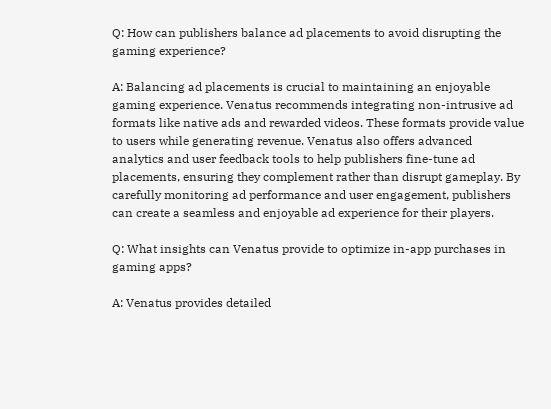Q: How can publishers balance ad placements to avoid disrupting the gaming experience?

A: Balancing ad placements is crucial to maintaining an enjoyable gaming experience. Venatus recommends integrating non-intrusive ad formats like native ads and rewarded videos. These formats provide value to users while generating revenue. Venatus also offers advanced analytics and user feedback tools to help publishers fine-tune ad placements, ensuring they complement rather than disrupt gameplay. By carefully monitoring ad performance and user engagement, publishers can create a seamless and enjoyable ad experience for their players.

Q: What insights can Venatus provide to optimize in-app purchases in gaming apps?

A: Venatus provides detailed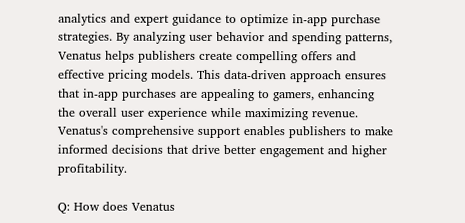analytics and expert guidance to optimize in-app purchase strategies. By analyzing user behavior and spending patterns, Venatus helps publishers create compelling offers and effective pricing models. This data-driven approach ensures that in-app purchases are appealing to gamers, enhancing the overall user experience while maximizing revenue. Venatus's comprehensive support enables publishers to make informed decisions that drive better engagement and higher profitability.

Q: How does Venatus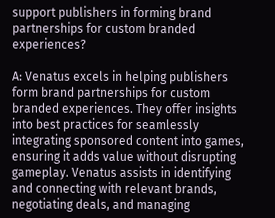support publishers in forming brand partnerships for custom branded experiences?

A: Venatus excels in helping publishers form brand partnerships for custom branded experiences. They offer insights into best practices for seamlessly integrating sponsored content into games, ensuring it adds value without disrupting gameplay. Venatus assists in identifying and connecting with relevant brands, negotiating deals, and managing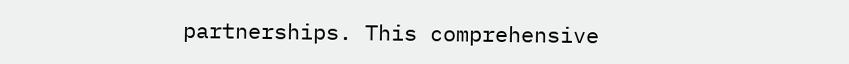partnerships. This comprehensive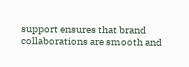support ensures that brand collaborations are smooth and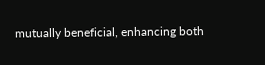mutually beneficial, enhancing both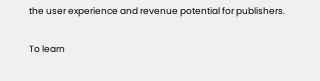the user experience and revenue potential for publishers.

To learn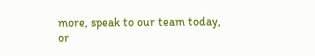more, speak to our team today, or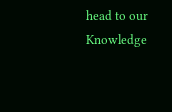head to our Knowledge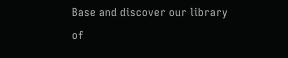Base and discover our library of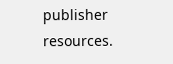publisher resources.